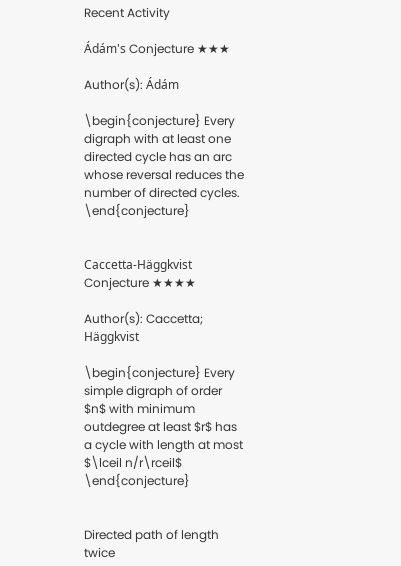Recent Activity

Ádám's Conjecture ★★★

Author(s): Ádám

\begin{conjecture} Every digraph with at least one directed cycle has an arc whose reversal reduces the number of directed cycles. \end{conjecture}


Caccetta-Häggkvist Conjecture ★★★★

Author(s): Caccetta; Häggkvist

\begin{conjecture} Every simple digraph of order $n$ with minimum outdegree at least $r$ has a cycle with length at most $\lceil n/r\rceil$ \end{conjecture}


Directed path of length twice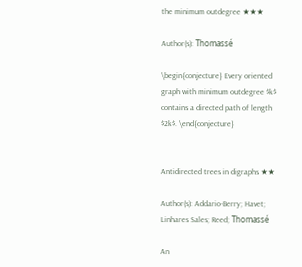the minimum outdegree ★★★

Author(s): Thomassé

\begin{conjecture} Every oriented graph with minimum outdegree $k$ contains a directed path of length $2k$. \end{conjecture}


Antidirected trees in digraphs ★★

Author(s): Addario-Berry; Havet; Linhares Sales; Reed; Thomassé

An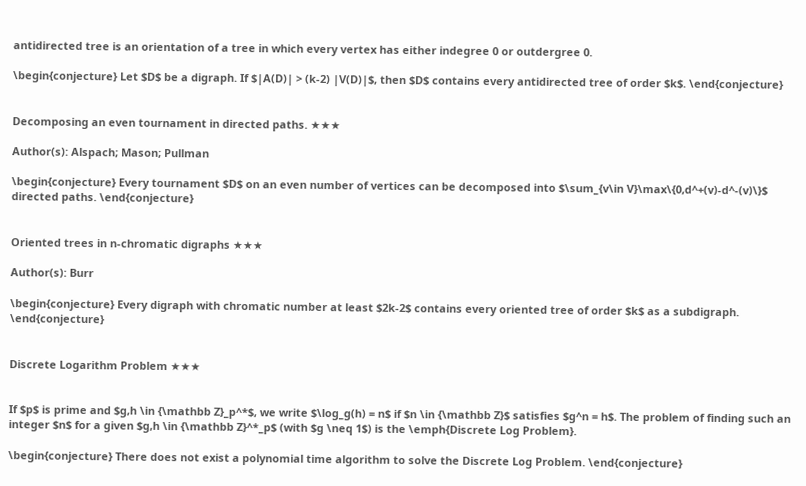antidirected tree is an orientation of a tree in which every vertex has either indegree 0 or outdergree 0.

\begin{conjecture} Let $D$ be a digraph. If $|A(D)| > (k-2) |V(D)|$, then $D$ contains every antidirected tree of order $k$. \end{conjecture}


Decomposing an even tournament in directed paths. ★★★

Author(s): Alspach; Mason; Pullman

\begin{conjecture} Every tournament $D$ on an even number of vertices can be decomposed into $\sum_{v\in V}\max\{0,d^+(v)-d^-(v)\}$ directed paths. \end{conjecture}


Oriented trees in n-chromatic digraphs ★★★

Author(s): Burr

\begin{conjecture} Every digraph with chromatic number at least $2k-2$ contains every oriented tree of order $k$ as a subdigraph. \end{conjecture}


Discrete Logarithm Problem ★★★


If $p$ is prime and $g,h \in {\mathbb Z}_p^*$, we write $\log_g(h) = n$ if $n \in {\mathbb Z}$ satisfies $g^n = h$. The problem of finding such an integer $n$ for a given $g,h \in {\mathbb Z}^*_p$ (with $g \neq 1$) is the \emph{Discrete Log Problem}.

\begin{conjecture} There does not exist a polynomial time algorithm to solve the Discrete Log Problem. \end{conjecture}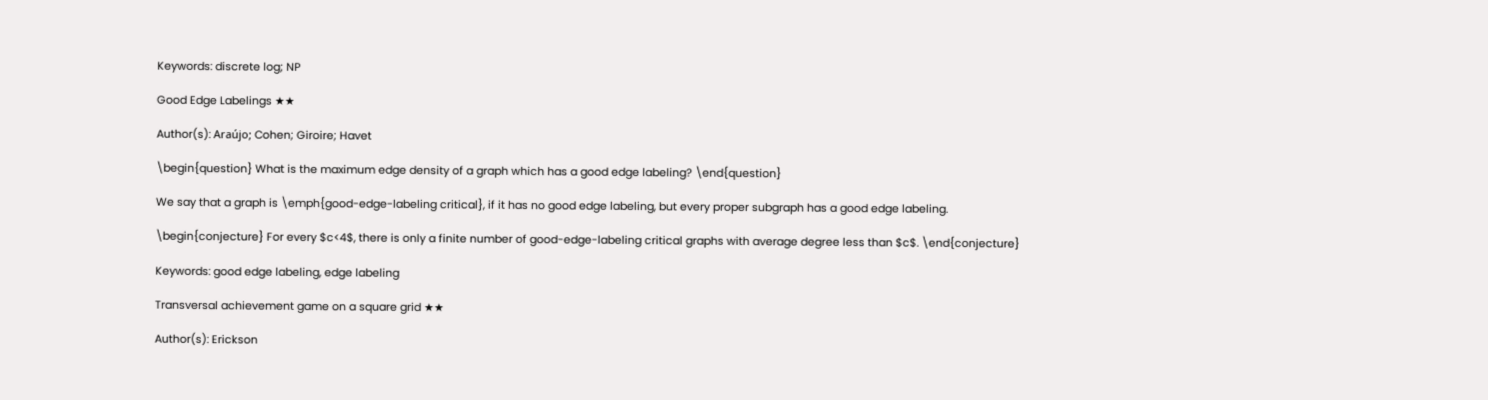Keywords: discrete log; NP

Good Edge Labelings ★★

Author(s): Araújo; Cohen; Giroire; Havet

\begin{question} What is the maximum edge density of a graph which has a good edge labeling? \end{question}

We say that a graph is \emph{good-edge-labeling critical}, if it has no good edge labeling, but every proper subgraph has a good edge labeling.

\begin{conjecture} For every $c<4$, there is only a finite number of good-edge-labeling critical graphs with average degree less than $c$. \end{conjecture}

Keywords: good edge labeling, edge labeling

Transversal achievement game on a square grid ★★

Author(s): Erickson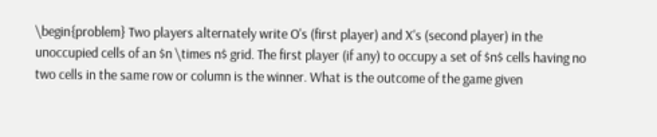\begin{problem} Two players alternately write O's (first player) and X's (second player) in the unoccupied cells of an $n \times n$ grid. The first player (if any) to occupy a set of $n$ cells having no two cells in the same row or column is the winner. What is the outcome of the game given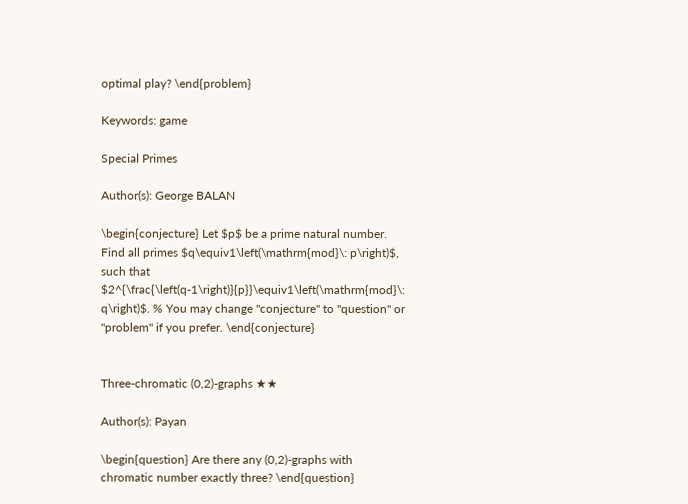optimal play? \end{problem}

Keywords: game

Special Primes

Author(s): George BALAN

\begin{conjecture} Let $p$ be a prime natural number. Find all primes $q\equiv1\left(\mathrm{mod}\: p\right)$, such that $2^{\frac{\left(q-1\right)}{p}}\equiv1\left(\mathrm{mod}\: q\right)$. % You may change "conjecture" to "question" or "problem" if you prefer. \end{conjecture}


Three-chromatic (0,2)-graphs ★★

Author(s): Payan

\begin{question} Are there any (0,2)-graphs with chromatic number exactly three? \end{question}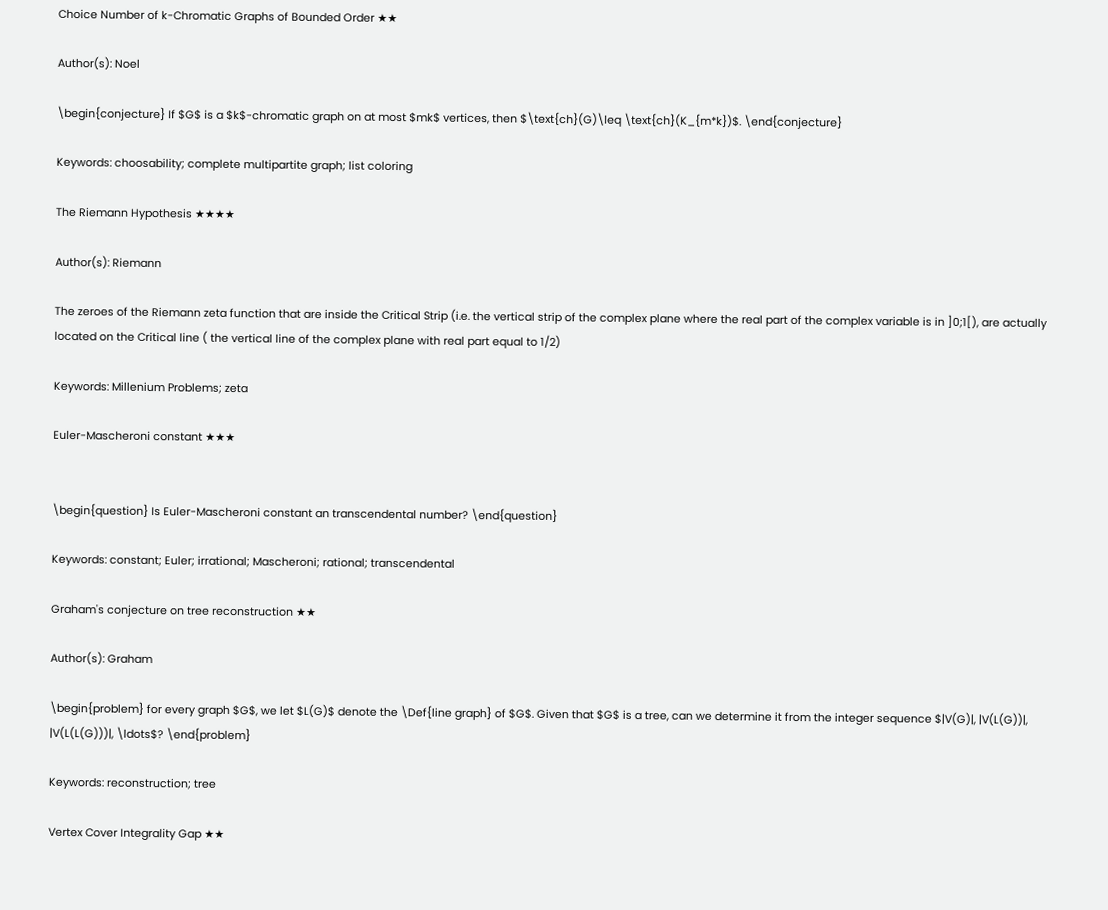Choice Number of k-Chromatic Graphs of Bounded Order ★★

Author(s): Noel

\begin{conjecture} If $G$ is a $k$-chromatic graph on at most $mk$ vertices, then $\text{ch}(G)\leq \text{ch}(K_{m*k})$. \end{conjecture}

Keywords: choosability; complete multipartite graph; list coloring

The Riemann Hypothesis ★★★★

Author(s): Riemann

The zeroes of the Riemann zeta function that are inside the Critical Strip (i.e. the vertical strip of the complex plane where the real part of the complex variable is in ]0;1[), are actually located on the Critical line ( the vertical line of the complex plane with real part equal to 1/2)

Keywords: Millenium Problems; zeta

Euler-Mascheroni constant ★★★


\begin{question} Is Euler-Mascheroni constant an transcendental number? \end{question}

Keywords: constant; Euler; irrational; Mascheroni; rational; transcendental

Graham's conjecture on tree reconstruction ★★

Author(s): Graham

\begin{problem} for every graph $G$, we let $L(G)$ denote the \Def{line graph} of $G$. Given that $G$ is a tree, can we determine it from the integer sequence $|V(G)|, |V(L(G))|, |V(L(L(G)))|, \ldots$? \end{problem}

Keywords: reconstruction; tree

Vertex Cover Integrality Gap ★★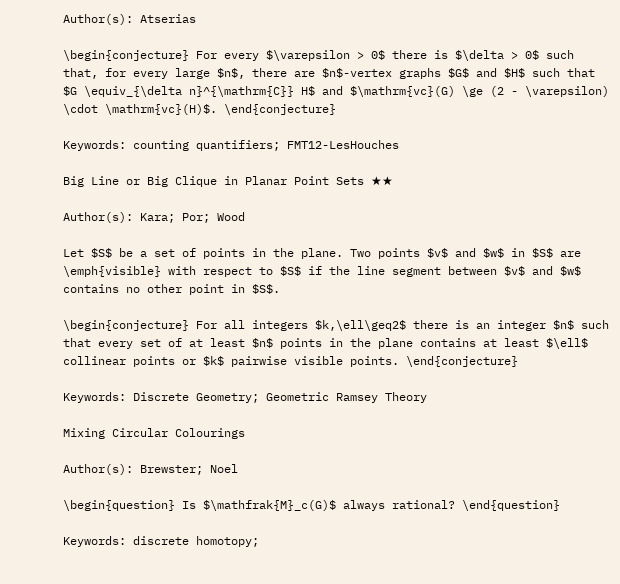Author(s): Atserias

\begin{conjecture} For every $\varepsilon > 0$ there is $\delta > 0$ such that, for every large $n$, there are $n$-vertex graphs $G$ and $H$ such that $G \equiv_{\delta n}^{\mathrm{C}} H$ and $\mathrm{vc}(G) \ge (2 - \varepsilon) \cdot \mathrm{vc}(H)$. \end{conjecture}

Keywords: counting quantifiers; FMT12-LesHouches

Big Line or Big Clique in Planar Point Sets ★★

Author(s): Kara; Por; Wood

Let $S$ be a set of points in the plane. Two points $v$ and $w$ in $S$ are \emph{visible} with respect to $S$ if the line segment between $v$ and $w$ contains no other point in $S$.

\begin{conjecture} For all integers $k,\ell\geq2$ there is an integer $n$ such that every set of at least $n$ points in the plane contains at least $\ell$ collinear points or $k$ pairwise visible points. \end{conjecture}

Keywords: Discrete Geometry; Geometric Ramsey Theory

Mixing Circular Colourings

Author(s): Brewster; Noel

\begin{question} Is $\mathfrak{M}_c(G)$ always rational? \end{question}

Keywords: discrete homotopy;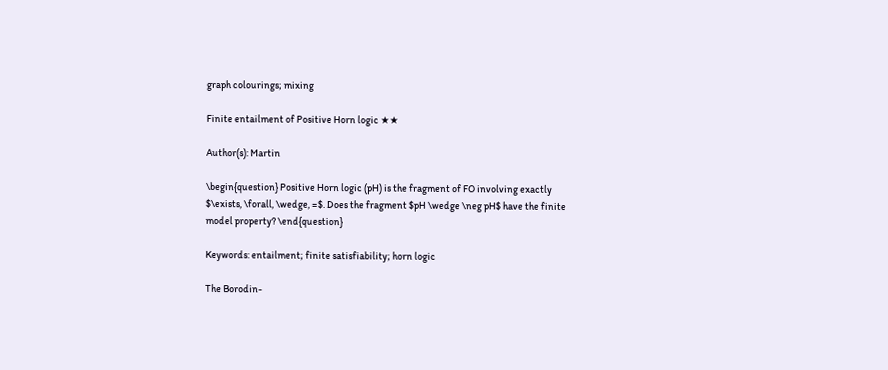graph colourings; mixing

Finite entailment of Positive Horn logic ★★

Author(s): Martin

\begin{question} Positive Horn logic (pH) is the fragment of FO involving exactly $\exists, \forall, \wedge, =$. Does the fragment $pH \wedge \neg pH$ have the finite model property? \end{question}

Keywords: entailment; finite satisfiability; horn logic

The Borodin-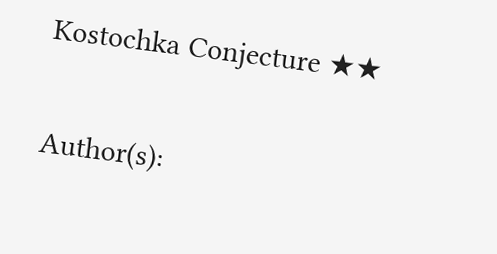Kostochka Conjecture ★★

Author(s):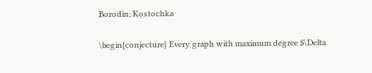Borodin; Kostochka

\begin{conjecture} Every graph with maximum degree $\Delta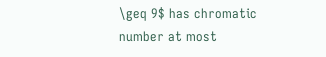\geq 9$ has chromatic number at most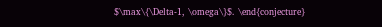$\max\{\Delta-1, \omega\}$. \end{conjecture}